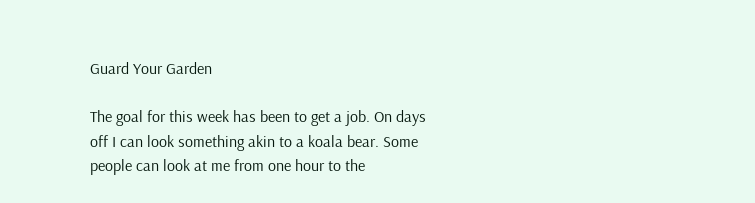Guard Your Garden

The goal for this week has been to get a job. On days off I can look something akin to a koala bear. Some people can look at me from one hour to the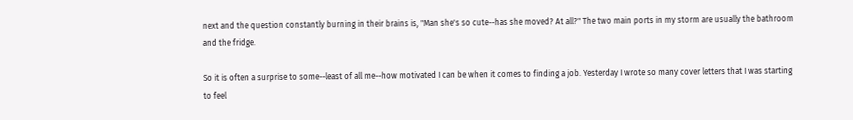next and the question constantly burning in their brains is, "Man she's so cute--has she moved? At all?" The two main ports in my storm are usually the bathroom and the fridge.

So it is often a surprise to some--least of all me--how motivated I can be when it comes to finding a job. Yesterday I wrote so many cover letters that I was starting to feel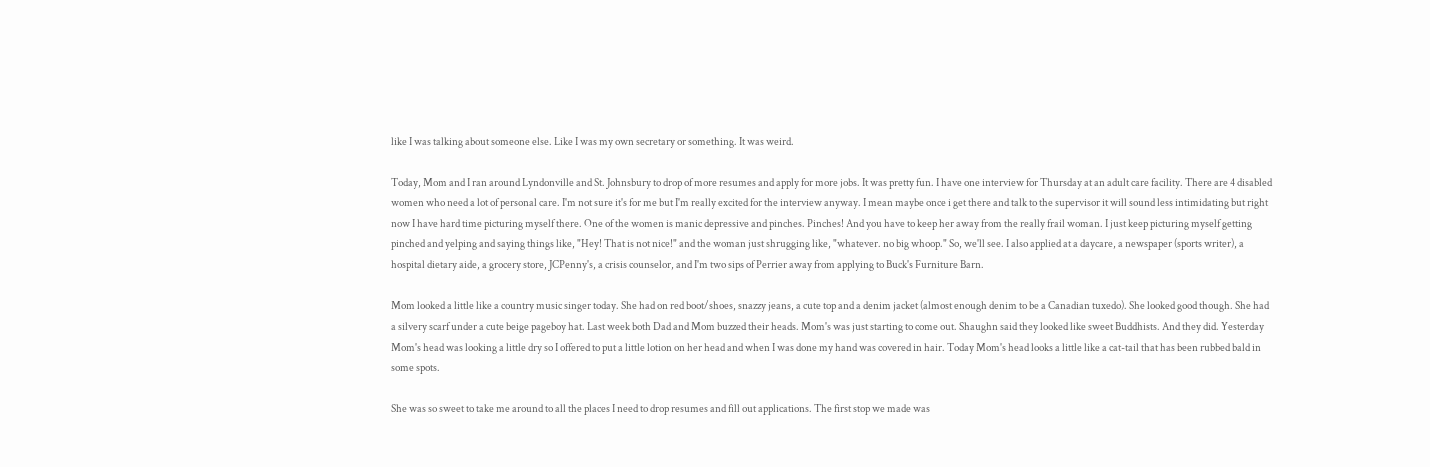like I was talking about someone else. Like I was my own secretary or something. It was weird.

Today, Mom and I ran around Lyndonville and St. Johnsbury to drop of more resumes and apply for more jobs. It was pretty fun. I have one interview for Thursday at an adult care facility. There are 4 disabled women who need a lot of personal care. I'm not sure it's for me but I'm really excited for the interview anyway. I mean maybe once i get there and talk to the supervisor it will sound less intimidating but right now I have hard time picturing myself there. One of the women is manic depressive and pinches. Pinches! And you have to keep her away from the really frail woman. I just keep picturing myself getting pinched and yelping and saying things like, "Hey! That is not nice!" and the woman just shrugging like, "whatever. no big whoop." So, we'll see. I also applied at a daycare, a newspaper (sports writer), a hospital dietary aide, a grocery store, JCPenny's, a crisis counselor, and I'm two sips of Perrier away from applying to Buck's Furniture Barn.

Mom looked a little like a country music singer today. She had on red boot/shoes, snazzy jeans, a cute top and a denim jacket (almost enough denim to be a Canadian tuxedo). She looked good though. She had a silvery scarf under a cute beige pageboy hat. Last week both Dad and Mom buzzed their heads. Mom's was just starting to come out. Shaughn said they looked like sweet Buddhists. And they did. Yesterday Mom's head was looking a little dry so I offered to put a little lotion on her head and when I was done my hand was covered in hair. Today Mom's head looks a little like a cat-tail that has been rubbed bald in some spots.

She was so sweet to take me around to all the places I need to drop resumes and fill out applications. The first stop we made was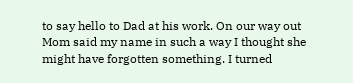to say hello to Dad at his work. On our way out Mom said my name in such a way I thought she might have forgotten something. I turned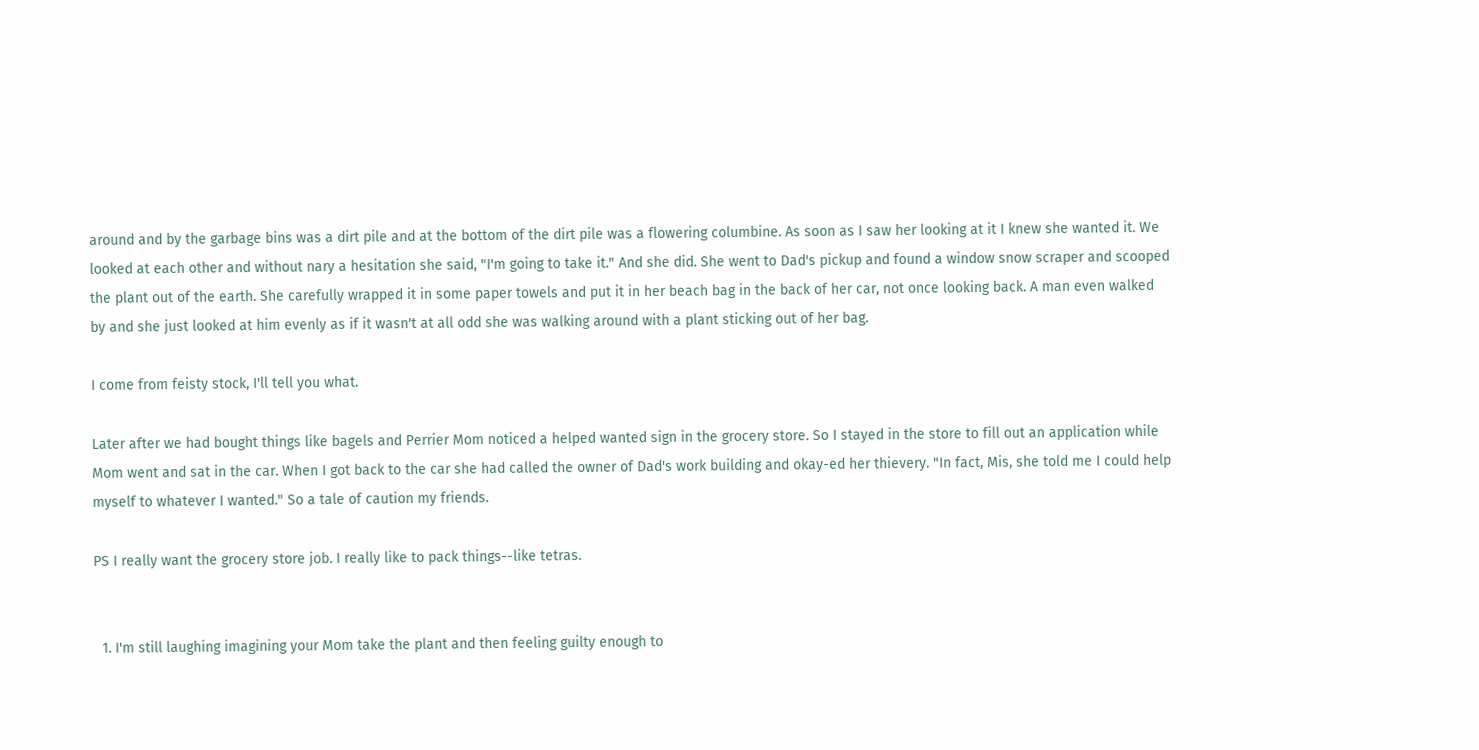around and by the garbage bins was a dirt pile and at the bottom of the dirt pile was a flowering columbine. As soon as I saw her looking at it I knew she wanted it. We looked at each other and without nary a hesitation she said, "I'm going to take it." And she did. She went to Dad's pickup and found a window snow scraper and scooped the plant out of the earth. She carefully wrapped it in some paper towels and put it in her beach bag in the back of her car, not once looking back. A man even walked by and she just looked at him evenly as if it wasn't at all odd she was walking around with a plant sticking out of her bag.

I come from feisty stock, I'll tell you what.

Later after we had bought things like bagels and Perrier Mom noticed a helped wanted sign in the grocery store. So I stayed in the store to fill out an application while Mom went and sat in the car. When I got back to the car she had called the owner of Dad's work building and okay-ed her thievery. "In fact, Mis, she told me I could help myself to whatever I wanted." So a tale of caution my friends.

PS I really want the grocery store job. I really like to pack things--like tetras.


  1. I'm still laughing imagining your Mom take the plant and then feeling guilty enough to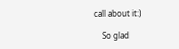call about it:)

    So glad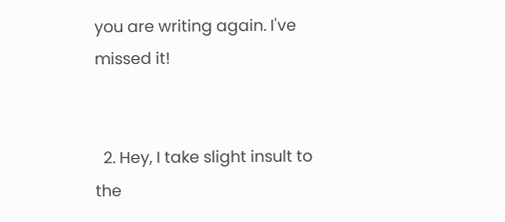you are writing again. I've missed it!


  2. Hey, I take slight insult to the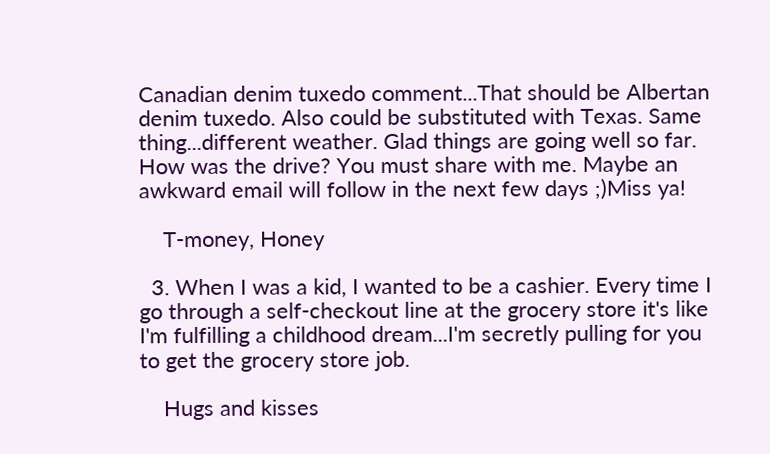Canadian denim tuxedo comment...That should be Albertan denim tuxedo. Also could be substituted with Texas. Same thing...different weather. Glad things are going well so far. How was the drive? You must share with me. Maybe an awkward email will follow in the next few days ;)Miss ya!

    T-money, Honey

  3. When I was a kid, I wanted to be a cashier. Every time I go through a self-checkout line at the grocery store it's like I'm fulfilling a childhood dream...I'm secretly pulling for you to get the grocery store job.

    Hugs and kisses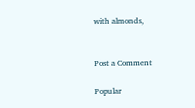with almonds,


Post a Comment

Popular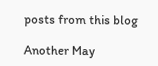posts from this blog

Another May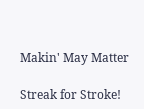Makin' May Matter

Streak for Stroke!